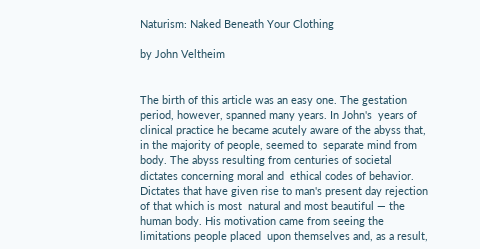Naturism: Naked Beneath Your Clothing

by John Veltheim


The birth of this article was an easy one. The gestation period, however, spanned many years. In John's  years of clinical practice he became acutely aware of the abyss that, in the majority of people, seemed to  separate mind from body. The abyss resulting from centuries of societal dictates concerning moral and  ethical codes of behavior. Dictates that have given rise to man's present day rejection of that which is most  natural and most beautiful — the human body. His motivation came from seeing the limitations people placed  upon themselves and, as a result,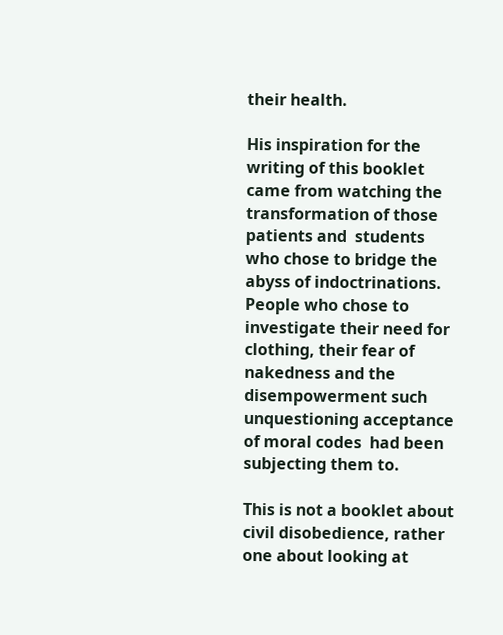their health.

His inspiration for the writing of this booklet came from watching the transformation of those patients and  students who chose to bridge the abyss of indoctrinations. People who chose to investigate their need for  clothing, their fear of nakedness and the disempowerment such unquestioning acceptance of moral codes  had been subjecting them to.

This is not a booklet about civil disobedience, rather one about looking at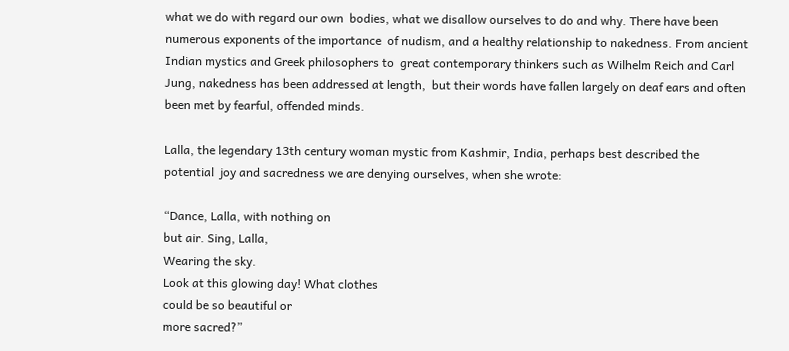what we do with regard our own  bodies, what we disallow ourselves to do and why. There have been numerous exponents of the importance  of nudism, and a healthy relationship to nakedness. From ancient Indian mystics and Greek philosophers to  great contemporary thinkers such as Wilhelm Reich and Carl Jung, nakedness has been addressed at length,  but their words have fallen largely on deaf ears and often been met by fearful, offended minds.

Lalla, the legendary 13th century woman mystic from Kashmir, India, perhaps best described the potential  joy and sacredness we are denying ourselves, when she wrote:

“Dance, Lalla, with nothing on
but air. Sing, Lalla,
Wearing the sky.
Look at this glowing day! What clothes
could be so beautiful or
more sacred?”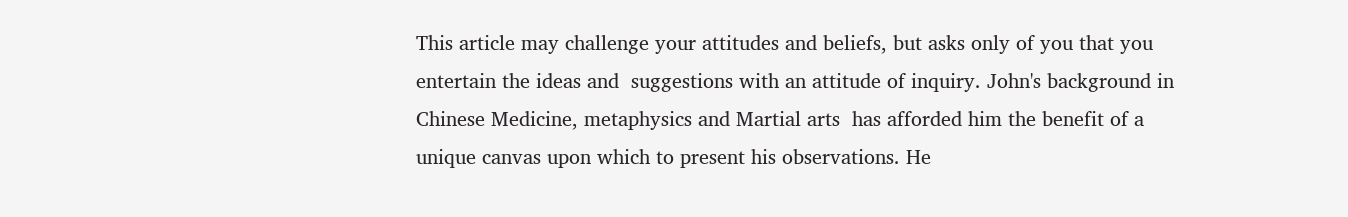This article may challenge your attitudes and beliefs, but asks only of you that you entertain the ideas and  suggestions with an attitude of inquiry. John's background in Chinese Medicine, metaphysics and Martial arts  has afforded him the benefit of a unique canvas upon which to present his observations. He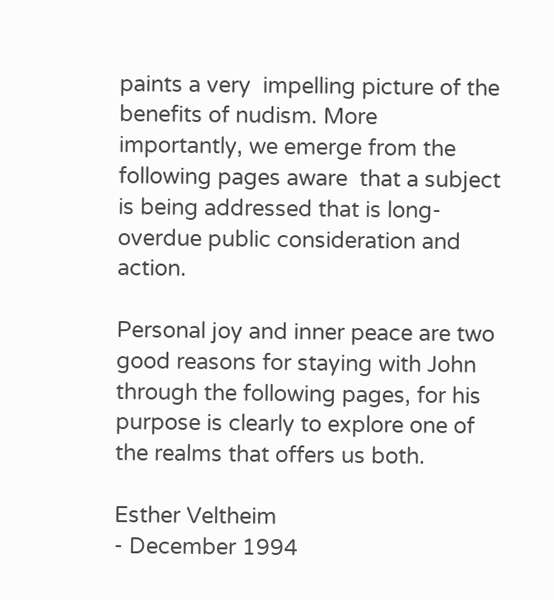paints a very  impelling picture of the benefits of nudism. More importantly, we emerge from the following pages aware  that a subject is being addressed that is long-overdue public consideration and action.

Personal joy and inner peace are two good reasons for staying with John through the following pages, for his  purpose is clearly to explore one of the realms that offers us both.

Esther Veltheim
- December 1994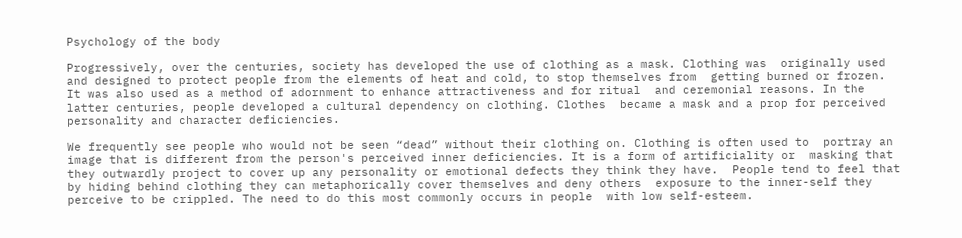Psychology of the body

Progressively, over the centuries, society has developed the use of clothing as a mask. Clothing was  originally used and designed to protect people from the elements of heat and cold, to stop themselves from  getting burned or frozen. It was also used as a method of adornment to enhance attractiveness and for ritual  and ceremonial reasons. In the latter centuries, people developed a cultural dependency on clothing. Clothes  became a mask and a prop for perceived personality and character deficiencies.

We frequently see people who would not be seen “dead” without their clothing on. Clothing is often used to  portray an image that is different from the person's perceived inner deficiencies. It is a form of artificiality or  masking that they outwardly project to cover up any personality or emotional defects they think they have.  People tend to feel that by hiding behind clothing they can metaphorically cover themselves and deny others  exposure to the inner-self they perceive to be crippled. The need to do this most commonly occurs in people  with low self-esteem.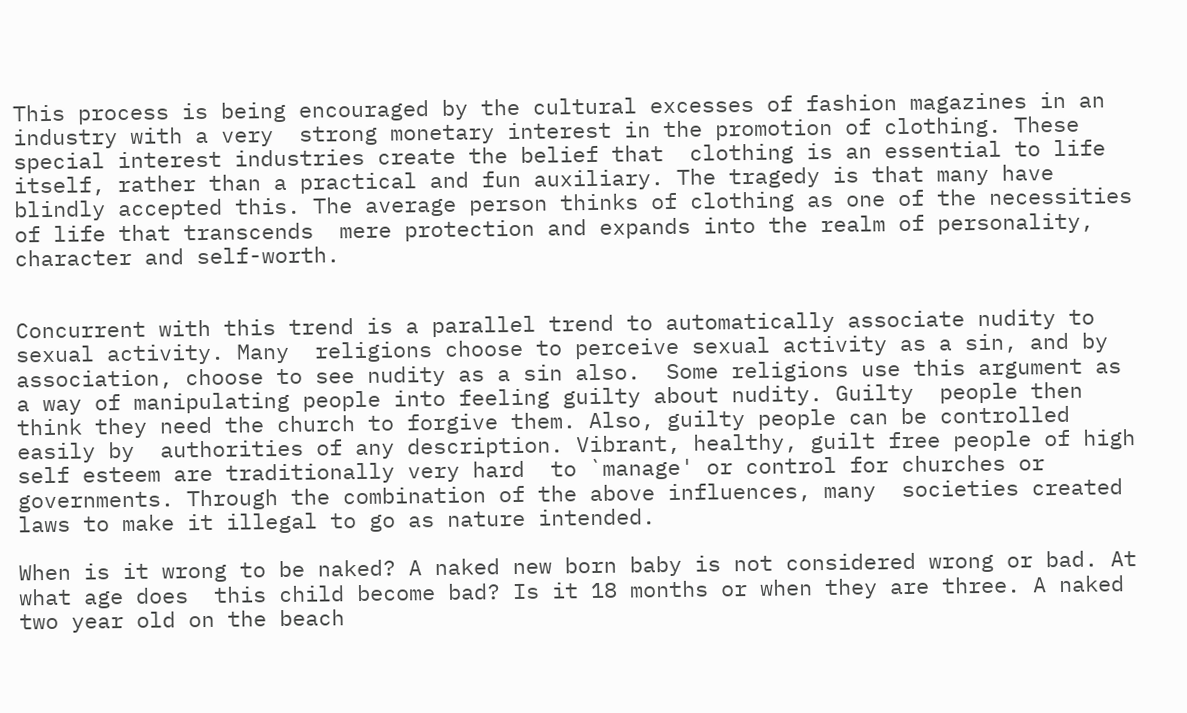This process is being encouraged by the cultural excesses of fashion magazines in an industry with a very  strong monetary interest in the promotion of clothing. These special interest industries create the belief that  clothing is an essential to life itself, rather than a practical and fun auxiliary. The tragedy is that many have  blindly accepted this. The average person thinks of clothing as one of the necessities of life that transcends  mere protection and expands into the realm of personality, character and self-worth.


Concurrent with this trend is a parallel trend to automatically associate nudity to sexual activity. Many  religions choose to perceive sexual activity as a sin, and by association, choose to see nudity as a sin also.  Some religions use this argument as a way of manipulating people into feeling guilty about nudity. Guilty  people then think they need the church to forgive them. Also, guilty people can be controlled easily by  authorities of any description. Vibrant, healthy, guilt free people of high self esteem are traditionally very hard  to `manage' or control for churches or governments. Through the combination of the above influences, many  societies created laws to make it illegal to go as nature intended.

When is it wrong to be naked? A naked new born baby is not considered wrong or bad. At what age does  this child become bad? Is it 18 months or when they are three. A naked two year old on the beach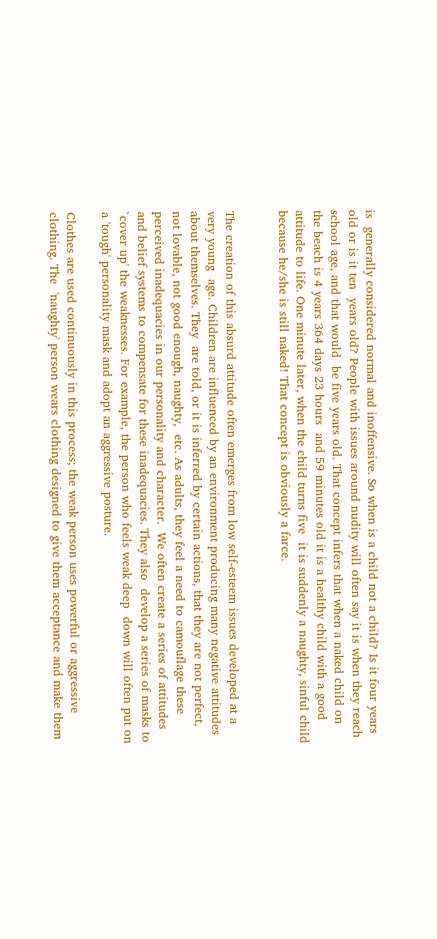is  generally considered normal and inoffensive. So when is a child not a child? Is it four years old or is it ten  years old? People with issues around nudity will often say it is when they reach school age, and that would  be five years old. That concept infers that when a naked child on the beach is 4 years 364 days 23 hours  and 59 minutes old it is a healthy child with a good attitude to life. One minute later, when the child turns five  it is suddenly a naughty, sinful child because he/she is still naked! That concept is obviously a farce.


The creation of this absurd attitude often emerges from low self-esteem issues developed at a very young  age. Children are influenced by an environment producing many negative attitudes about themselves. They  are told, or it is inferred by certain actions, that they are not perfect, not lovable, not good enough, naughty,  etc. As adults, they feel a need to camouflage these perceived inadequacies in our personality and character.  We often create a series of attitudes and belief systems to compensate for these inadequacies. They also  develop a series of masks to `cover up' the weaknesses. For example, the person who feels weak deep  down will often put on a 'tough' personality mask and adopt an aggressive posture.

Clothes are used continuously in this process; the weak person uses powerful or aggressive clothing. The  'naughty' person wears clothing designed to give them acceptance and make them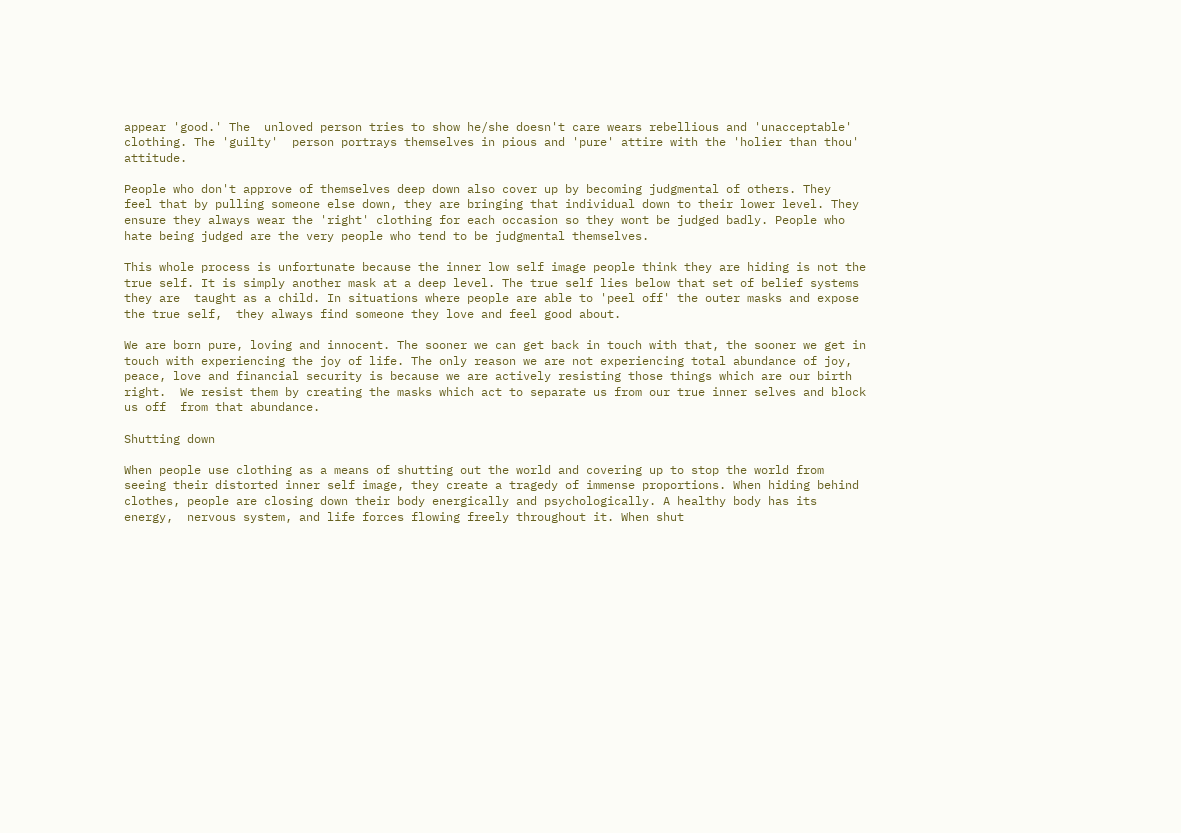appear 'good.' The  unloved person tries to show he/she doesn't care wears rebellious and 'unacceptable' clothing. The 'guilty'  person portrays themselves in pious and 'pure' attire with the 'holier than thou' attitude.

People who don't approve of themselves deep down also cover up by becoming judgmental of others. They  feel that by pulling someone else down, they are bringing that individual down to their lower level. They  ensure they always wear the 'right' clothing for each occasion so they wont be judged badly. People who  hate being judged are the very people who tend to be judgmental themselves.

This whole process is unfortunate because the inner low self image people think they are hiding is not the  true self. It is simply another mask at a deep level. The true self lies below that set of belief systems they are  taught as a child. In situations where people are able to 'peel off' the outer masks and expose the true self,  they always find someone they love and feel good about.

We are born pure, loving and innocent. The sooner we can get back in touch with that, the sooner we get in  touch with experiencing the joy of life. The only reason we are not experiencing total abundance of joy,  peace, love and financial security is because we are actively resisting those things which are our birth right.  We resist them by creating the masks which act to separate us from our true inner selves and block us off  from that abundance.

Shutting down

When people use clothing as a means of shutting out the world and covering up to stop the world from  seeing their distorted inner self image, they create a tragedy of immense proportions. When hiding behind  clothes, people are closing down their body energically and psychologically. A healthy body has its energy,  nervous system, and life forces flowing freely throughout it. When shut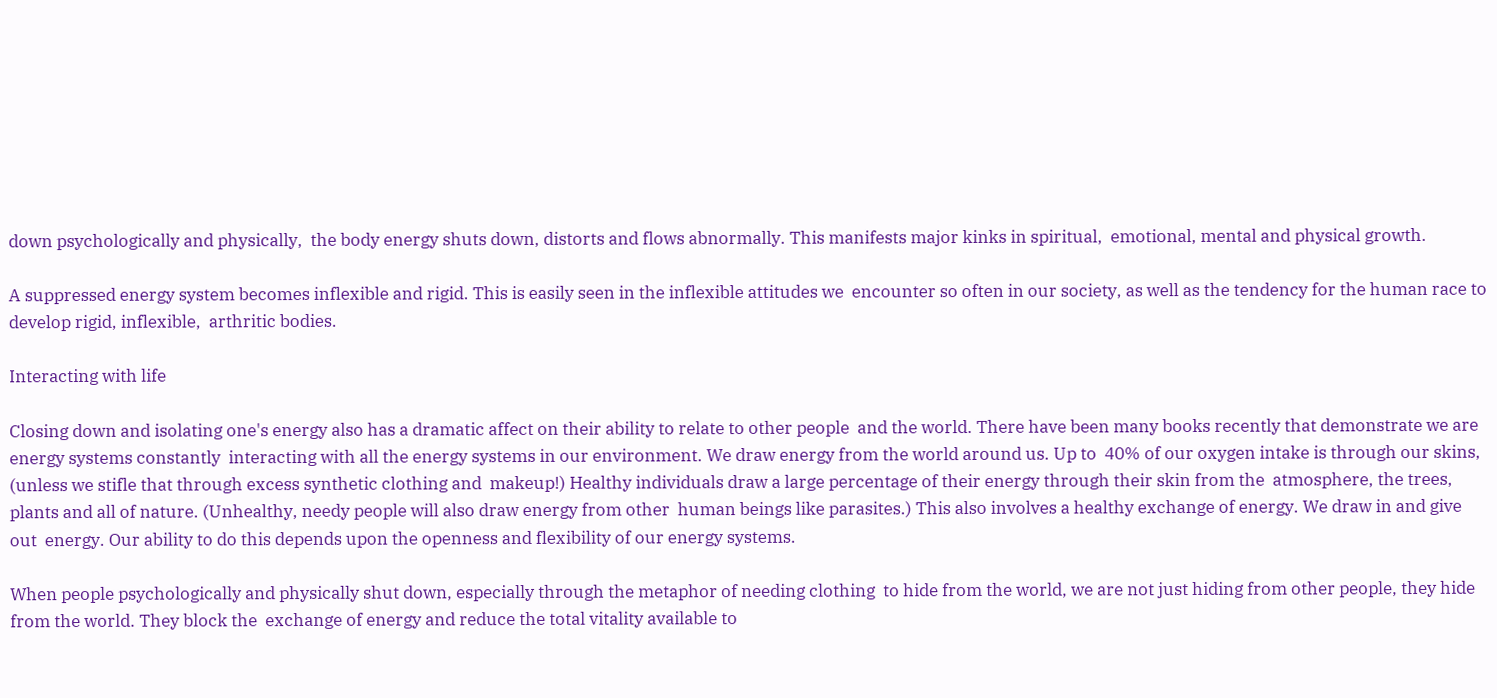down psychologically and physically,  the body energy shuts down, distorts and flows abnormally. This manifests major kinks in spiritual,  emotional, mental and physical growth.

A suppressed energy system becomes inflexible and rigid. This is easily seen in the inflexible attitudes we  encounter so often in our society, as well as the tendency for the human race to develop rigid, inflexible,  arthritic bodies.

Interacting with life

Closing down and isolating one's energy also has a dramatic affect on their ability to relate to other people  and the world. There have been many books recently that demonstrate we are energy systems constantly  interacting with all the energy systems in our environment. We draw energy from the world around us. Up to  40% of our oxygen intake is through our skins, (unless we stifle that through excess synthetic clothing and  makeup!) Healthy individuals draw a large percentage of their energy through their skin from the  atmosphere, the trees, plants and all of nature. (Unhealthy, needy people will also draw energy from other  human beings like parasites.) This also involves a healthy exchange of energy. We draw in and give out  energy. Our ability to do this depends upon the openness and flexibility of our energy systems.

When people psychologically and physically shut down, especially through the metaphor of needing clothing  to hide from the world, we are not just hiding from other people, they hide from the world. They block the  exchange of energy and reduce the total vitality available to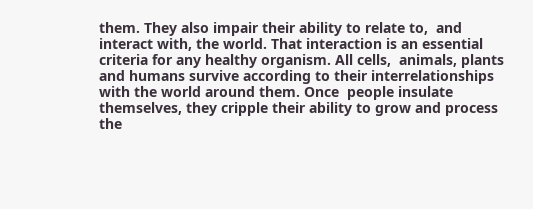them. They also impair their ability to relate to,  and interact with, the world. That interaction is an essential criteria for any healthy organism. All cells,  animals, plants and humans survive according to their interrelationships with the world around them. Once  people insulate themselves, they cripple their ability to grow and process the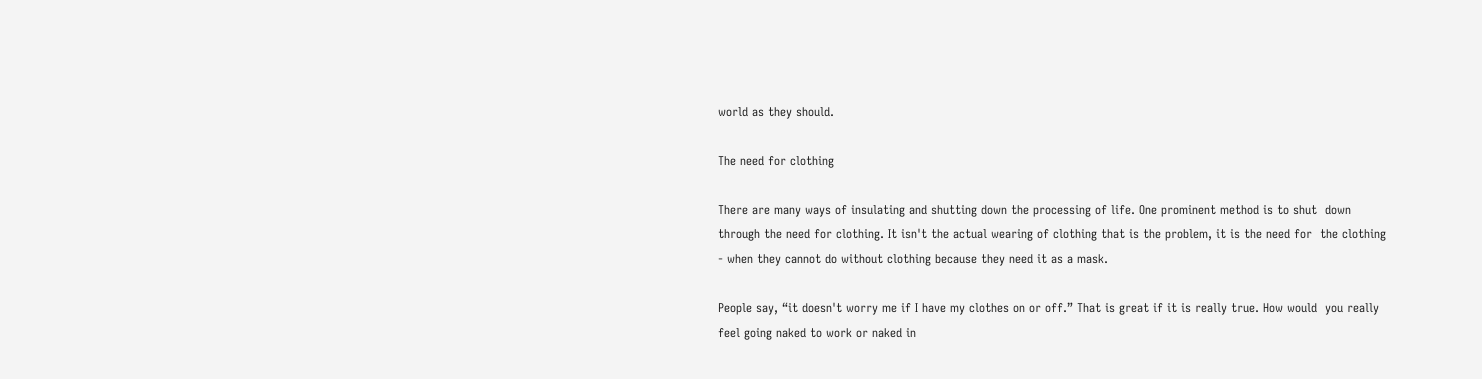world as they should.

The need for clothing

There are many ways of insulating and shutting down the processing of life. One prominent method is to shut  down through the need for clothing. It isn't the actual wearing of clothing that is the problem, it is the need for  the clothing - when they cannot do without clothing because they need it as a mask.

People say, “it doesn't worry me if I have my clothes on or off.” That is great if it is really true. How would  you really feel going naked to work or naked in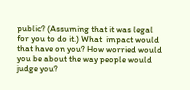public? (Assuming that it was legal for you to do it.) What  impact would that have on you? How worried would you be about the way people would judge you?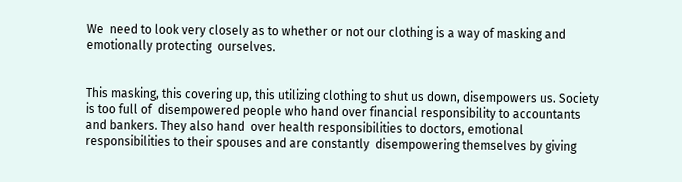We  need to look very closely as to whether or not our clothing is a way of masking and emotionally protecting  ourselves.


This masking, this covering up, this utilizing clothing to shut us down, disempowers us. Society is too full of  disempowered people who hand over financial responsibility to accountants and bankers. They also hand  over health responsibilities to doctors, emotional responsibilities to their spouses and are constantly  disempowering themselves by giving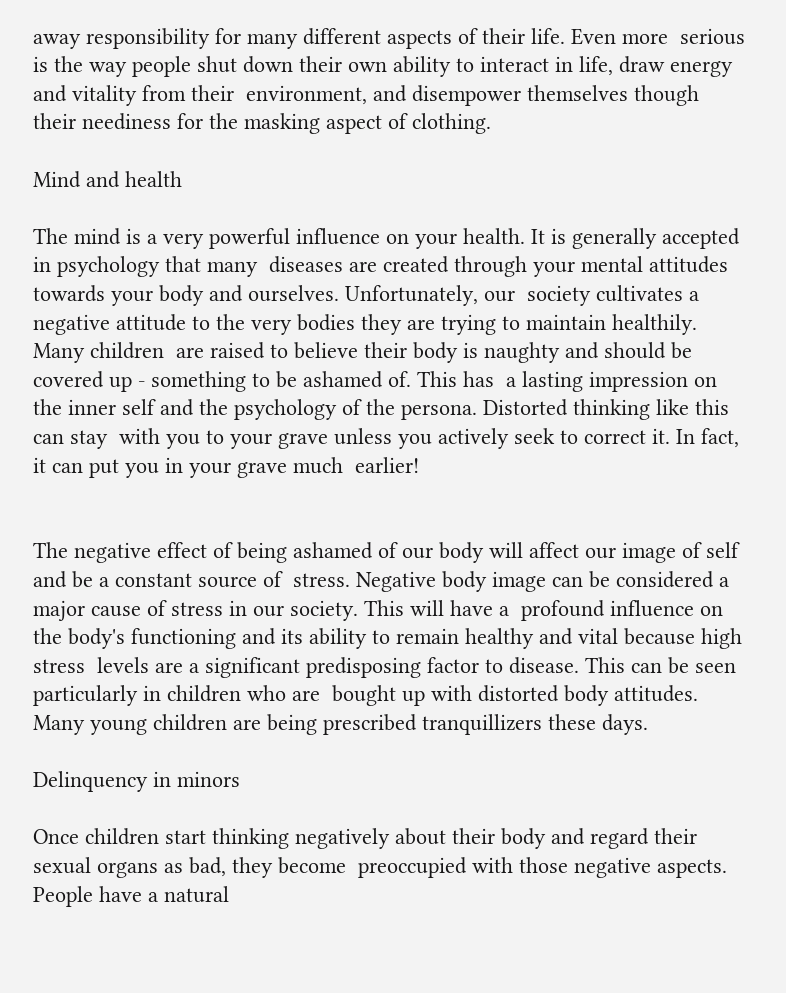away responsibility for many different aspects of their life. Even more  serious is the way people shut down their own ability to interact in life, draw energy and vitality from their  environment, and disempower themselves though their neediness for the masking aspect of clothing.

Mind and health

The mind is a very powerful influence on your health. It is generally accepted in psychology that many  diseases are created through your mental attitudes towards your body and ourselves. Unfortunately, our  society cultivates a negative attitude to the very bodies they are trying to maintain healthily. Many children  are raised to believe their body is naughty and should be covered up - something to be ashamed of. This has  a lasting impression on the inner self and the psychology of the persona. Distorted thinking like this can stay  with you to your grave unless you actively seek to correct it. In fact, it can put you in your grave much  earlier!


The negative effect of being ashamed of our body will affect our image of self and be a constant source of  stress. Negative body image can be considered a major cause of stress in our society. This will have a  profound influence on the body's functioning and its ability to remain healthy and vital because high stress  levels are a significant predisposing factor to disease. This can be seen particularly in children who are  bought up with distorted body attitudes. Many young children are being prescribed tranquillizers these days.

Delinquency in minors

Once children start thinking negatively about their body and regard their sexual organs as bad, they become  preoccupied with those negative aspects. People have a natural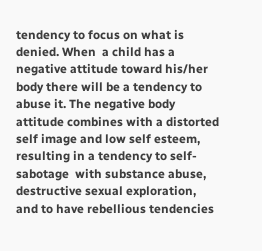tendency to focus on what is denied. When  a child has a negative attitude toward his/her body there will be a tendency to abuse it. The negative body  attitude combines with a distorted self image and low self esteem, resulting in a tendency to self-sabotage  with substance abuse, destructive sexual exploration, and to have rebellious tendencies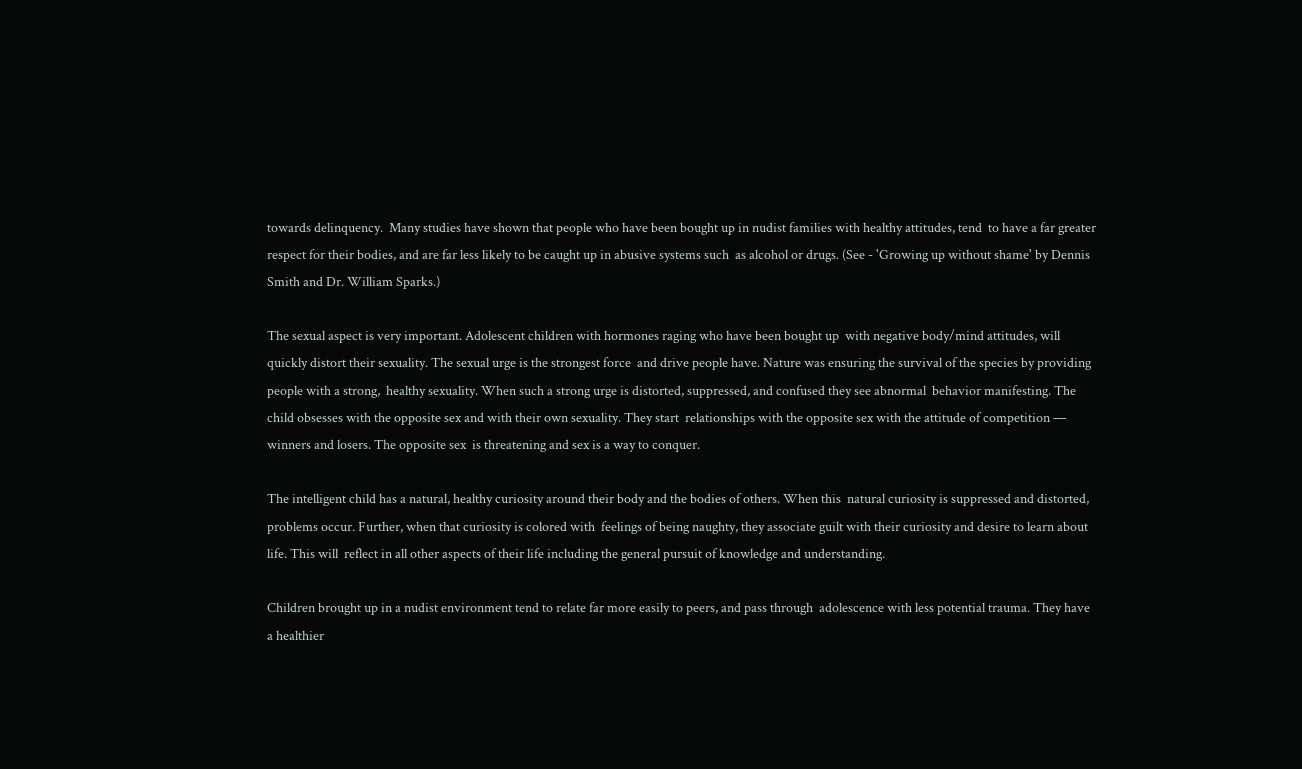towards delinquency.  Many studies have shown that people who have been bought up in nudist families with healthy attitudes, tend  to have a far greater respect for their bodies, and are far less likely to be caught up in abusive systems such  as alcohol or drugs. (See - 'Growing up without shame' by Dennis Smith and Dr. William Sparks.)

The sexual aspect is very important. Adolescent children with hormones raging who have been bought up  with negative body/mind attitudes, will quickly distort their sexuality. The sexual urge is the strongest force  and drive people have. Nature was ensuring the survival of the species by providing people with a strong,  healthy sexuality. When such a strong urge is distorted, suppressed, and confused they see abnormal  behavior manifesting. The child obsesses with the opposite sex and with their own sexuality. They start  relationships with the opposite sex with the attitude of competition — winners and losers. The opposite sex  is threatening and sex is a way to conquer.

The intelligent child has a natural, healthy curiosity around their body and the bodies of others. When this  natural curiosity is suppressed and distorted, problems occur. Further, when that curiosity is colored with  feelings of being naughty, they associate guilt with their curiosity and desire to learn about life. This will  reflect in all other aspects of their life including the general pursuit of knowledge and understanding.

Children brought up in a nudist environment tend to relate far more easily to peers, and pass through  adolescence with less potential trauma. They have a healthier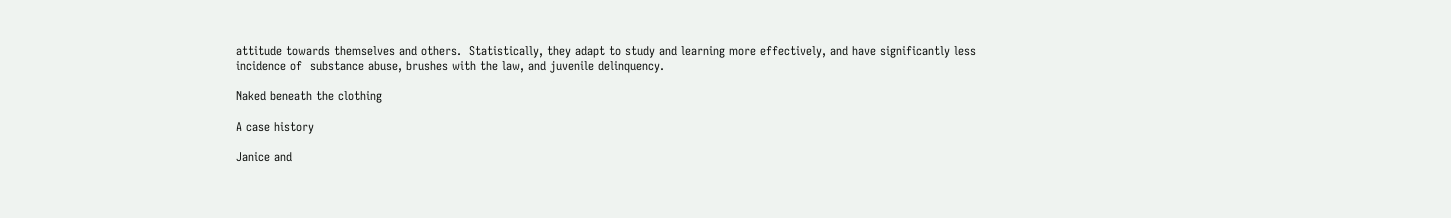attitude towards themselves and others.  Statistically, they adapt to study and learning more effectively, and have significantly less incidence of  substance abuse, brushes with the law, and juvenile delinquency.

Naked beneath the clothing

A case history

Janice and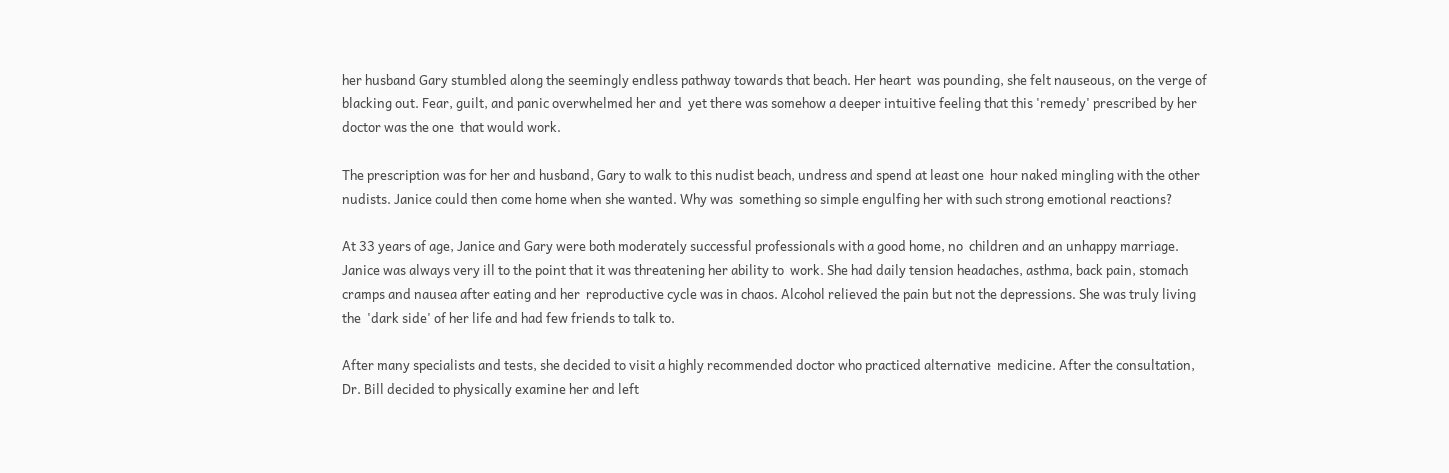her husband Gary stumbled along the seemingly endless pathway towards that beach. Her heart  was pounding, she felt nauseous, on the verge of blacking out. Fear, guilt, and panic overwhelmed her and  yet there was somehow a deeper intuitive feeling that this 'remedy' prescribed by her doctor was the one  that would work.

The prescription was for her and husband, Gary to walk to this nudist beach, undress and spend at least one  hour naked mingling with the other nudists. Janice could then come home when she wanted. Why was  something so simple engulfing her with such strong emotional reactions?

At 33 years of age, Janice and Gary were both moderately successful professionals with a good home, no  children and an unhappy marriage. Janice was always very ill to the point that it was threatening her ability to  work. She had daily tension headaches, asthma, back pain, stomach cramps and nausea after eating and her  reproductive cycle was in chaos. Alcohol relieved the pain but not the depressions. She was truly living the  'dark side' of her life and had few friends to talk to.

After many specialists and tests, she decided to visit a highly recommended doctor who practiced alternative  medicine. After the consultation, Dr. Bill decided to physically examine her and left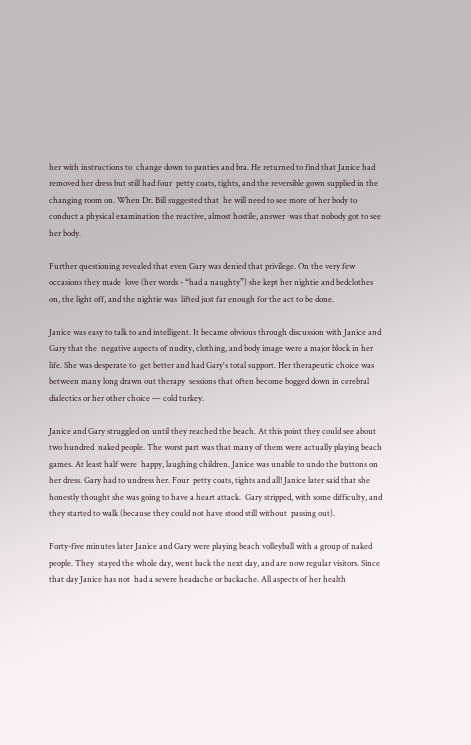her with instructions to  change down to panties and bra. He returned to find that Janice had removed her dress but still had four  petty coats, tights, and the reversible gown supplied in the changing room on. When Dr. Bill suggested that  he will need to see more of her body to conduct a physical examination the reactive, almost hostile, answer  was that nobody got to see her body.

Further questioning revealed that even Gary was denied that privilege. On the very few occasions they made  love (her words - “had a naughty”) she kept her nightie and bedclothes on, the light off, and the nightie was  lifted just far enough for the act to be done.

Janice was easy to talk to and intelligent. It became obvious through discussion with Janice and Gary that the  negative aspects of nudity, clothing, and body image were a major block in her life. She was desperate to  get better and had Gary's total support. Her therapeutic choice was between many long drawn out therapy  sessions that often become bogged down in cerebral dialectics or her other choice — cold turkey.

Janice and Gary struggled on until they reached the beach. At this point they could see about two hundred  naked people. The worst part was that many of them were actually playing beach games. At least half were  happy, laughing children. Janice was unable to undo the buttons on her dress. Gary had to undress her. Four  petty coats, tights and all! Janice later said that she honestly thought she was going to have a heart attack.  Gary stripped, with some difficulty, and they started to walk (because they could not have stood still without  passing out).

Forty-five minutes later Janice and Gary were playing beach volleyball with a group of naked people. They  stayed the whole day, went back the next day, and are now regular visitors. Since that day Janice has not  had a severe headache or backache. All aspects of her health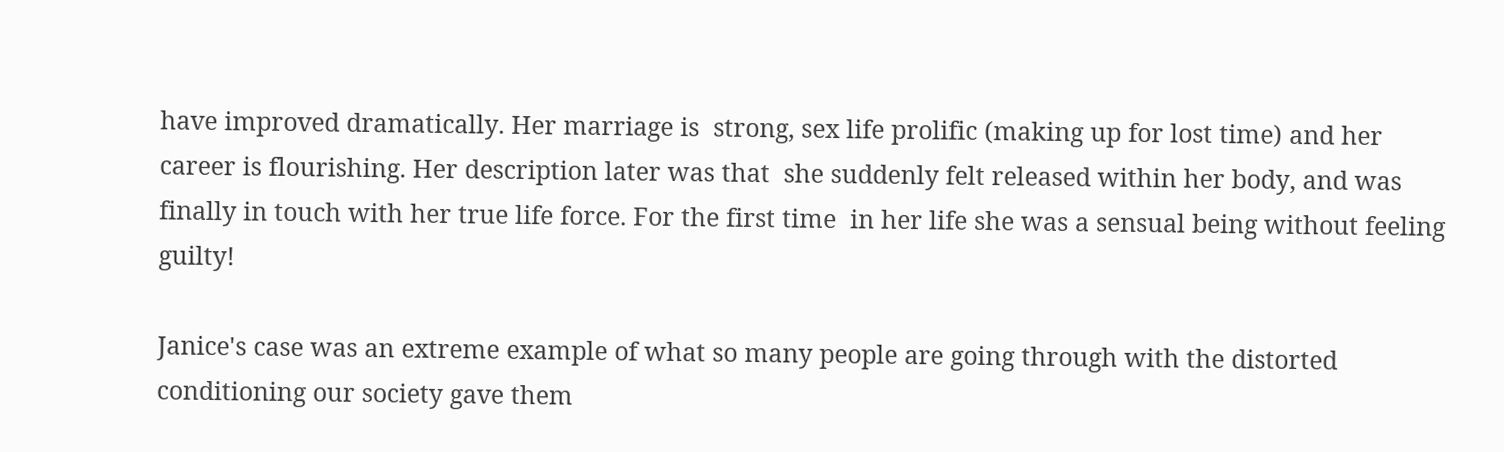have improved dramatically. Her marriage is  strong, sex life prolific (making up for lost time) and her career is flourishing. Her description later was that  she suddenly felt released within her body, and was finally in touch with her true life force. For the first time  in her life she was a sensual being without feeling guilty!

Janice's case was an extreme example of what so many people are going through with the distorted  conditioning our society gave them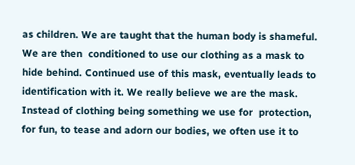as children. We are taught that the human body is shameful. We are then  conditioned to use our clothing as a mask to hide behind. Continued use of this mask, eventually leads to  identification with it. We really believe we are the mask. Instead of clothing being something we use for  protection, for fun, to tease and adorn our bodies, we often use it to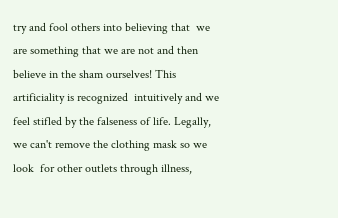try and fool others into believing that  we are something that we are not and then believe in the sham ourselves! This artificiality is recognized  intuitively and we feel stifled by the falseness of life. Legally, we can't remove the clothing mask so we look  for other outlets through illness,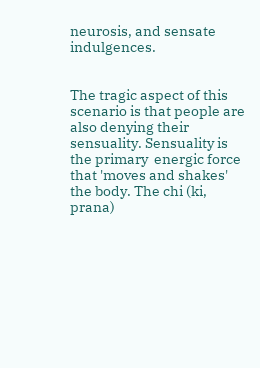neurosis, and sensate indulgences.


The tragic aspect of this scenario is that people are also denying their sensuality. Sensuality is the primary  energic force that 'moves and shakes' the body. The chi (ki, prana)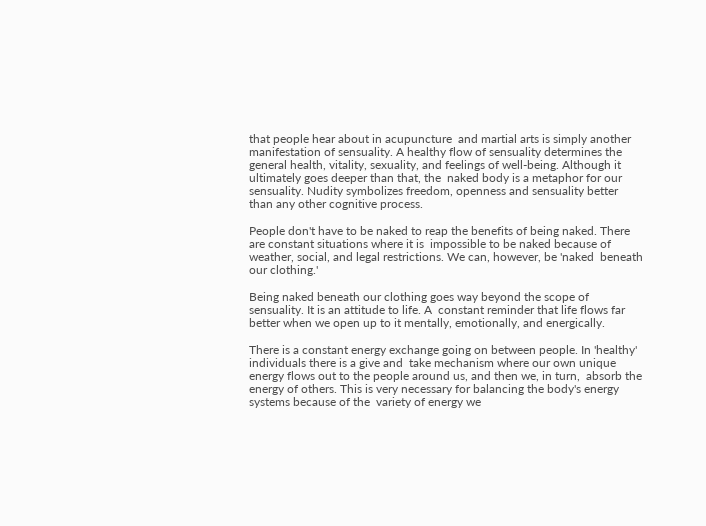that people hear about in acupuncture  and martial arts is simply another manifestation of sensuality. A healthy flow of sensuality determines the  general health, vitality, sexuality, and feelings of well-being. Although it ultimately goes deeper than that, the  naked body is a metaphor for our sensuality. Nudity symbolizes freedom, openness and sensuality better  than any other cognitive process.

People don't have to be naked to reap the benefits of being naked. There are constant situations where it is  impossible to be naked because of weather, social, and legal restrictions. We can, however, be 'naked  beneath our clothing.'

Being naked beneath our clothing goes way beyond the scope of sensuality. It is an attitude to life. A  constant reminder that life flows far better when we open up to it mentally, emotionally, and energically.

There is a constant energy exchange going on between people. In 'healthy' individuals there is a give and  take mechanism where our own unique energy flows out to the people around us, and then we, in turn,  absorb the energy of others. This is very necessary for balancing the body's energy systems because of the  variety of energy we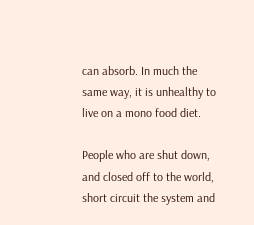can absorb. In much the same way, it is unhealthy to live on a mono food diet.

People who are shut down, and closed off to the world, short circuit the system and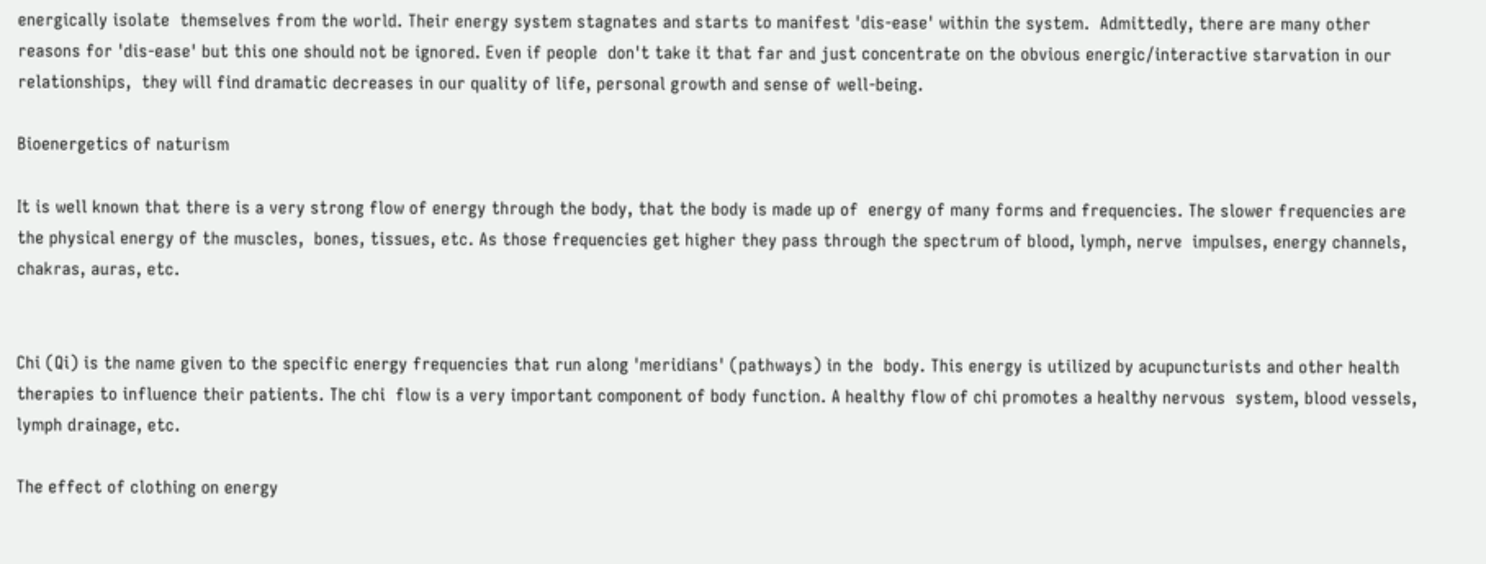energically isolate  themselves from the world. Their energy system stagnates and starts to manifest 'dis-ease' within the system.  Admittedly, there are many other reasons for 'dis-ease' but this one should not be ignored. Even if people  don't take it that far and just concentrate on the obvious energic/interactive starvation in our relationships,  they will find dramatic decreases in our quality of life, personal growth and sense of well-being.

Bioenergetics of naturism

It is well known that there is a very strong flow of energy through the body, that the body is made up of  energy of many forms and frequencies. The slower frequencies are the physical energy of the muscles,  bones, tissues, etc. As those frequencies get higher they pass through the spectrum of blood, lymph, nerve  impulses, energy channels, chakras, auras, etc.


Chi (Qi) is the name given to the specific energy frequencies that run along 'meridians' (pathways) in the  body. This energy is utilized by acupuncturists and other health therapies to influence their patients. The chi  flow is a very important component of body function. A healthy flow of chi promotes a healthy nervous  system, blood vessels, lymph drainage, etc.

The effect of clothing on energy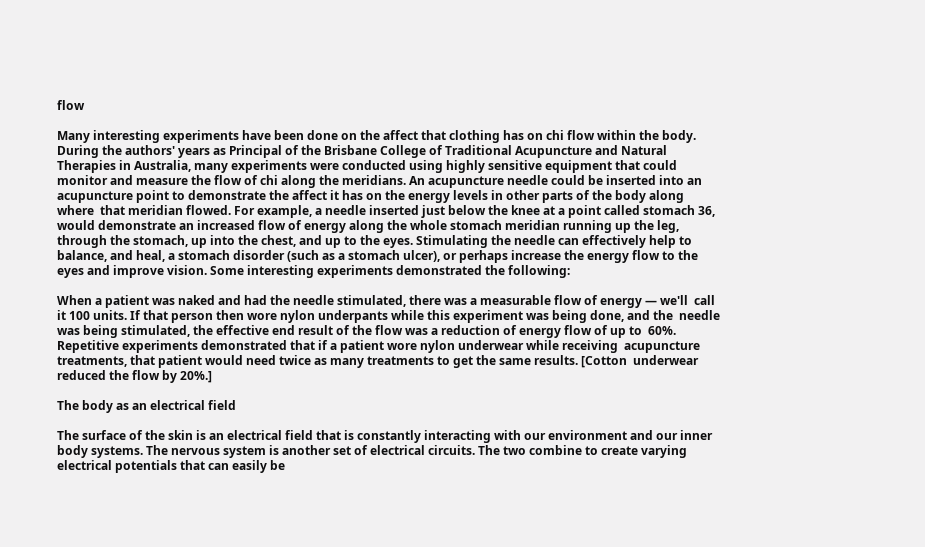flow

Many interesting experiments have been done on the affect that clothing has on chi flow within the body.  During the authors' years as Principal of the Brisbane College of Traditional Acupuncture and Natural  Therapies in Australia, many experiments were conducted using highly sensitive equipment that could  monitor and measure the flow of chi along the meridians. An acupuncture needle could be inserted into an  acupuncture point to demonstrate the affect it has on the energy levels in other parts of the body along where  that meridian flowed. For example, a needle inserted just below the knee at a point called stomach 36,  would demonstrate an increased flow of energy along the whole stomach meridian running up the leg,  through the stomach, up into the chest, and up to the eyes. Stimulating the needle can effectively help to  balance, and heal, a stomach disorder (such as a stomach ulcer), or perhaps increase the energy flow to the  eyes and improve vision. Some interesting experiments demonstrated the following:

When a patient was naked and had the needle stimulated, there was a measurable flow of energy — we'll  call it 100 units. If that person then wore nylon underpants while this experiment was being done, and the  needle was being stimulated, the effective end result of the flow was a reduction of energy flow of up to  60%. Repetitive experiments demonstrated that if a patient wore nylon underwear while receiving  acupuncture treatments, that patient would need twice as many treatments to get the same results. [Cotton  underwear reduced the flow by 20%.]

The body as an electrical field

The surface of the skin is an electrical field that is constantly interacting with our environment and our inner  body systems. The nervous system is another set of electrical circuits. The two combine to create varying  electrical potentials that can easily be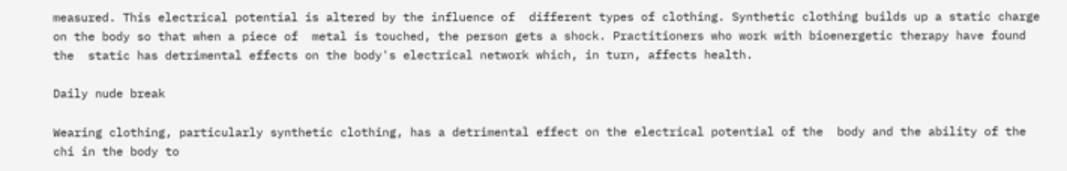measured. This electrical potential is altered by the influence of  different types of clothing. Synthetic clothing builds up a static charge on the body so that when a piece of  metal is touched, the person gets a shock. Practitioners who work with bioenergetic therapy have found the  static has detrimental effects on the body's electrical network which, in turn, affects health.

Daily nude break

Wearing clothing, particularly synthetic clothing, has a detrimental effect on the electrical potential of the  body and the ability of the chi in the body to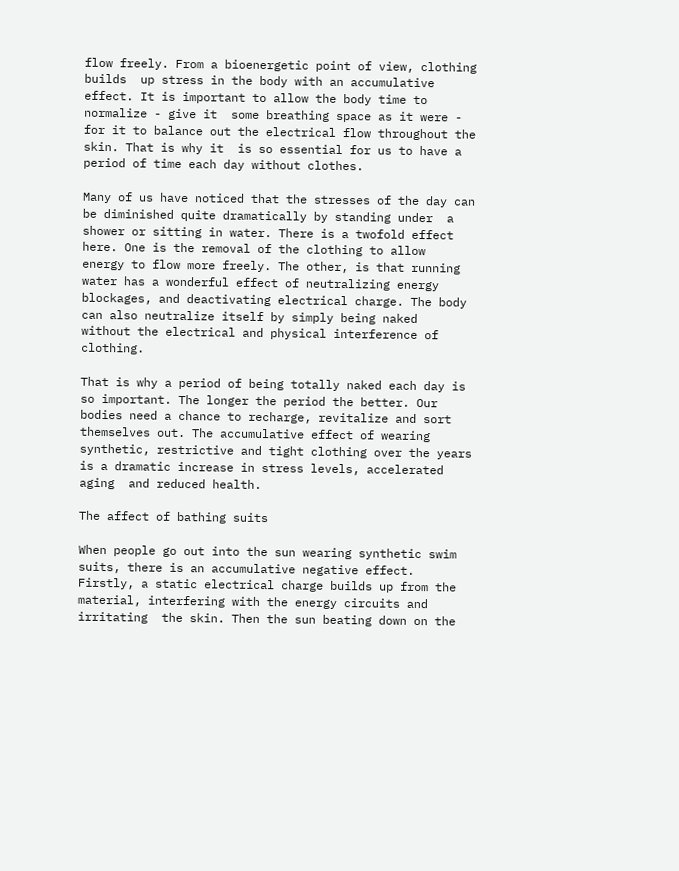flow freely. From a bioenergetic point of view, clothing builds  up stress in the body with an accumulative effect. It is important to allow the body time to normalize - give it  some breathing space as it were - for it to balance out the electrical flow throughout the skin. That is why it  is so essential for us to have a period of time each day without clothes.

Many of us have noticed that the stresses of the day can be diminished quite dramatically by standing under  a shower or sitting in water. There is a twofold effect here. One is the removal of the clothing to allow  energy to flow more freely. The other, is that running water has a wonderful effect of neutralizing energy  blockages, and deactivating electrical charge. The body can also neutralize itself by simply being naked  without the electrical and physical interference of clothing.

That is why a period of being totally naked each day is so important. The longer the period the better. Our  bodies need a chance to recharge, revitalize and sort themselves out. The accumulative effect of wearing  synthetic, restrictive and tight clothing over the years is a dramatic increase in stress levels, accelerated aging  and reduced health.

The affect of bathing suits

When people go out into the sun wearing synthetic swim suits, there is an accumulative negative effect.  Firstly, a static electrical charge builds up from the material, interfering with the energy circuits and irritating  the skin. Then the sun beating down on the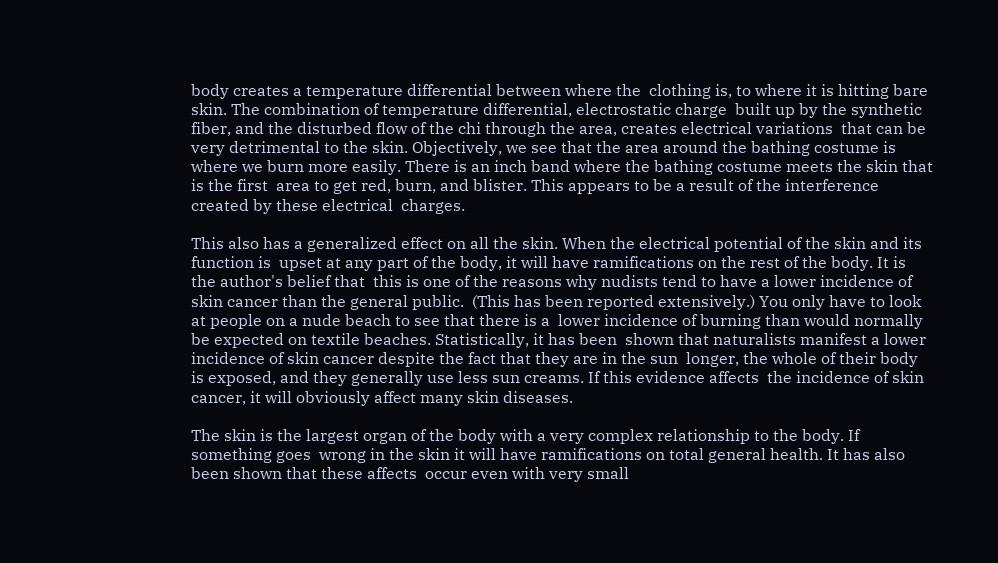body creates a temperature differential between where the  clothing is, to where it is hitting bare skin. The combination of temperature differential, electrostatic charge  built up by the synthetic fiber, and the disturbed flow of the chi through the area, creates electrical variations  that can be very detrimental to the skin. Objectively, we see that the area around the bathing costume is  where we burn more easily. There is an inch band where the bathing costume meets the skin that is the first  area to get red, burn, and blister. This appears to be a result of the interference created by these electrical  charges.

This also has a generalized effect on all the skin. When the electrical potential of the skin and its function is  upset at any part of the body, it will have ramifications on the rest of the body. It is the author's belief that  this is one of the reasons why nudists tend to have a lower incidence of skin cancer than the general public.  (This has been reported extensively.) You only have to look at people on a nude beach to see that there is a  lower incidence of burning than would normally be expected on textile beaches. Statistically, it has been  shown that naturalists manifest a lower incidence of skin cancer despite the fact that they are in the sun  longer, the whole of their body is exposed, and they generally use less sun creams. If this evidence affects  the incidence of skin cancer, it will obviously affect many skin diseases.

The skin is the largest organ of the body with a very complex relationship to the body. If something goes  wrong in the skin it will have ramifications on total general health. It has also been shown that these affects  occur even with very small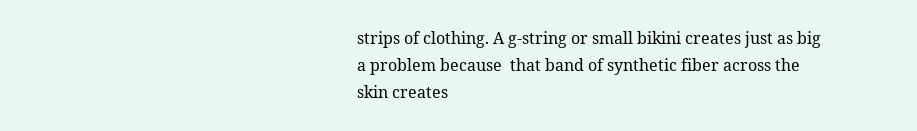strips of clothing. A g-string or small bikini creates just as big a problem because  that band of synthetic fiber across the skin creates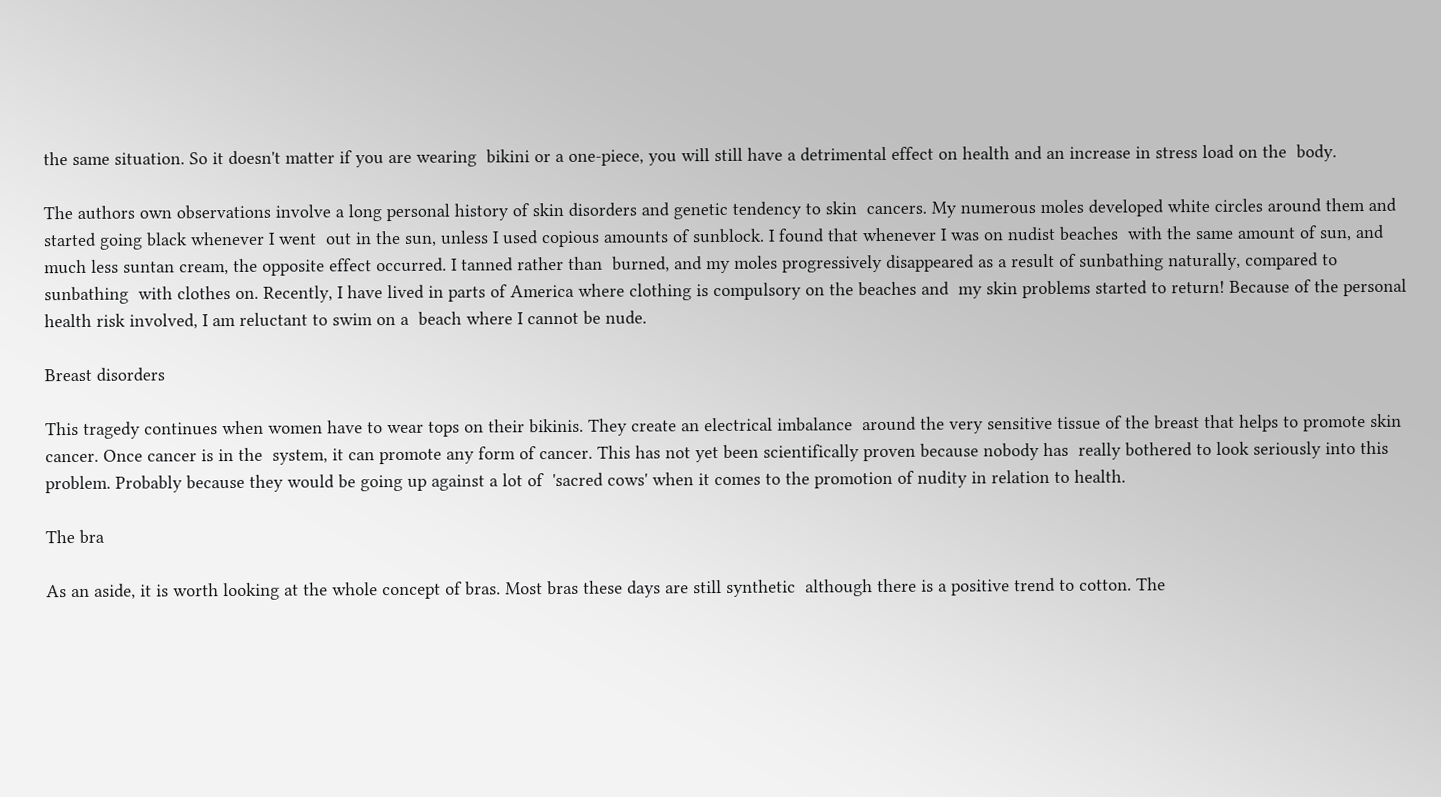the same situation. So it doesn't matter if you are wearing  bikini or a one-piece, you will still have a detrimental effect on health and an increase in stress load on the  body.

The authors own observations involve a long personal history of skin disorders and genetic tendency to skin  cancers. My numerous moles developed white circles around them and started going black whenever I went  out in the sun, unless I used copious amounts of sunblock. I found that whenever I was on nudist beaches  with the same amount of sun, and much less suntan cream, the opposite effect occurred. I tanned rather than  burned, and my moles progressively disappeared as a result of sunbathing naturally, compared to sunbathing  with clothes on. Recently, I have lived in parts of America where clothing is compulsory on the beaches and  my skin problems started to return! Because of the personal health risk involved, I am reluctant to swim on a  beach where I cannot be nude.

Breast disorders

This tragedy continues when women have to wear tops on their bikinis. They create an electrical imbalance  around the very sensitive tissue of the breast that helps to promote skin cancer. Once cancer is in the  system, it can promote any form of cancer. This has not yet been scientifically proven because nobody has  really bothered to look seriously into this problem. Probably because they would be going up against a lot of  'sacred cows' when it comes to the promotion of nudity in relation to health.

The bra

As an aside, it is worth looking at the whole concept of bras. Most bras these days are still synthetic  although there is a positive trend to cotton. The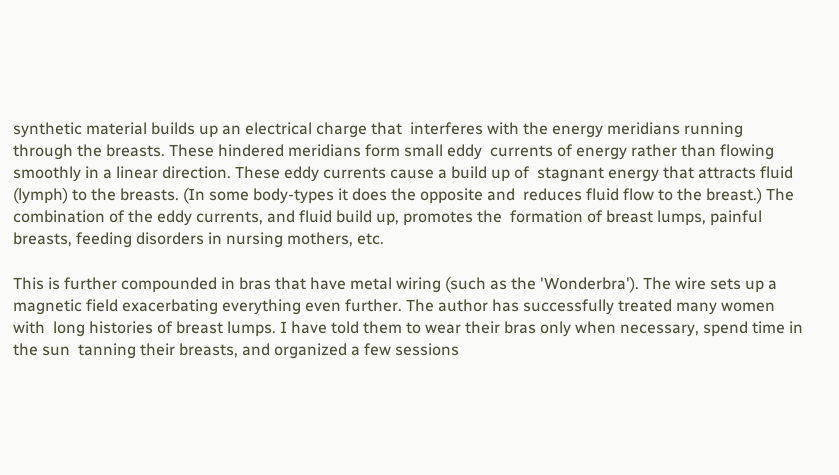synthetic material builds up an electrical charge that  interferes with the energy meridians running through the breasts. These hindered meridians form small eddy  currents of energy rather than flowing smoothly in a linear direction. These eddy currents cause a build up of  stagnant energy that attracts fluid (lymph) to the breasts. (In some body-types it does the opposite and  reduces fluid flow to the breast.) The combination of the eddy currents, and fluid build up, promotes the  formation of breast lumps, painful breasts, feeding disorders in nursing mothers, etc.

This is further compounded in bras that have metal wiring (such as the 'Wonderbra'). The wire sets up a  magnetic field exacerbating everything even further. The author has successfully treated many women with  long histories of breast lumps. I have told them to wear their bras only when necessary, spend time in the sun  tanning their breasts, and organized a few sessions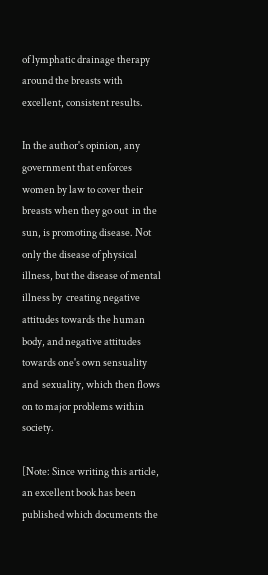of lymphatic drainage therapy around the breasts with  excellent, consistent results.

In the author's opinion, any government that enforces women by law to cover their breasts when they go out  in the sun, is promoting disease. Not only the disease of physical illness, but the disease of mental illness by  creating negative attitudes towards the human body, and negative attitudes towards one's own sensuality and  sexuality, which then flows on to major problems within society.

[Note: Since writing this article, an excellent book has been published which documents the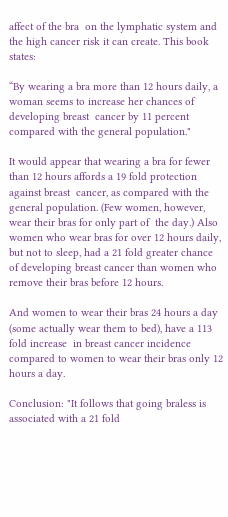affect of the bra  on the lymphatic system and the high cancer risk it can create. This book states:

“By wearing a bra more than 12 hours daily, a woman seems to increase her chances of developing breast  cancer by 11 percent compared with the general population."

It would appear that wearing a bra for fewer than 12 hours affords a 19 fold protection against breast  cancer, as compared with the general population. (Few women, however, wear their bras for only part of  the day.) Also women who wear bras for over 12 hours daily, but not to sleep, had a 21 fold greater chance  of developing breast cancer than women who remove their bras before 12 hours.

And women to wear their bras 24 hours a day (some actually wear them to bed), have a 113 fold increase  in breast cancer incidence compared to women to wear their bras only 12 hours a day.

Conclusion: "It follows that going braless is associated with a 21 fold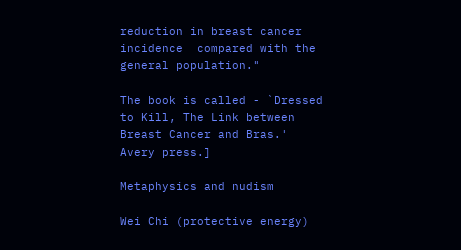reduction in breast cancer incidence  compared with the general population."

The book is called - `Dressed to Kill, The Link between Breast Cancer and Bras.' Avery press.]

Metaphysics and nudism

Wei Chi (protective energy)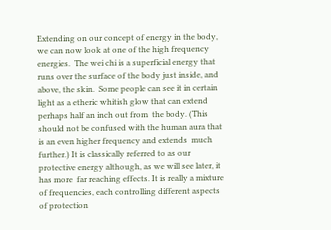Extending on our concept of energy in the body, we can now look at one of the high frequency energies.  The wei chi is a superficial energy that runs over the surface of the body just inside, and above, the skin.  Some people can see it in certain light as a etheric whitish glow that can extend perhaps half an inch out from  the body. (This should not be confused with the human aura that is an even higher frequency and extends  much further.) It is classically referred to as our protective energy although, as we will see later, it has more  far reaching effects. It is really a mixture of frequencies, each controlling different aspects of protection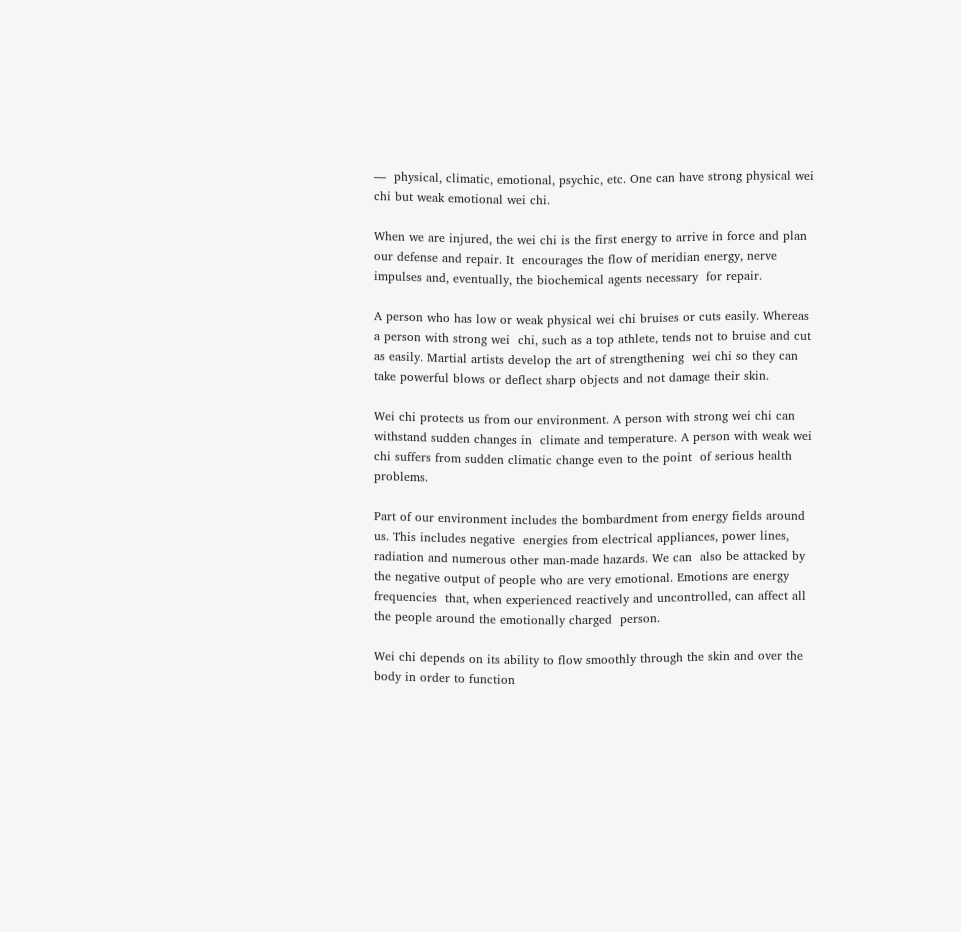—  physical, climatic, emotional, psychic, etc. One can have strong physical wei chi but weak emotional wei chi.

When we are injured, the wei chi is the first energy to arrive in force and plan our defense and repair. It  encourages the flow of meridian energy, nerve impulses and, eventually, the biochemical agents necessary  for repair.

A person who has low or weak physical wei chi bruises or cuts easily. Whereas a person with strong wei  chi, such as a top athlete, tends not to bruise and cut as easily. Martial artists develop the art of strengthening  wei chi so they can take powerful blows or deflect sharp objects and not damage their skin.

Wei chi protects us from our environment. A person with strong wei chi can withstand sudden changes in  climate and temperature. A person with weak wei chi suffers from sudden climatic change even to the point  of serious health problems.

Part of our environment includes the bombardment from energy fields around us. This includes negative  energies from electrical appliances, power lines, radiation and numerous other man-made hazards. We can  also be attacked by the negative output of people who are very emotional. Emotions are energy frequencies  that, when experienced reactively and uncontrolled, can affect all the people around the emotionally charged  person.

Wei chi depends on its ability to flow smoothly through the skin and over the body in order to function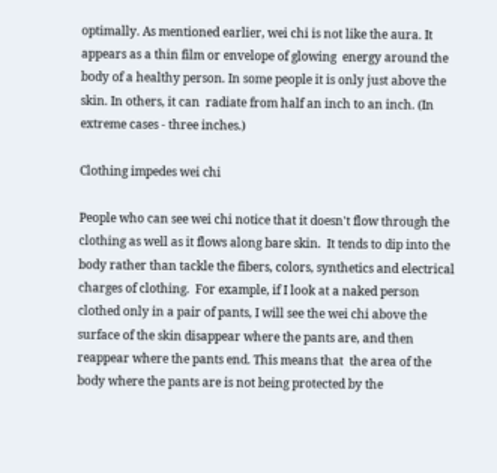optimally. As mentioned earlier, wei chi is not like the aura. It appears as a thin film or envelope of glowing  energy around the body of a healthy person. In some people it is only just above the skin. In others, it can  radiate from half an inch to an inch. (In extreme cases - three inches.)

Clothing impedes wei chi

People who can see wei chi notice that it doesn't flow through the clothing as well as it flows along bare skin.  It tends to dip into the body rather than tackle the fibers, colors, synthetics and electrical charges of clothing.  For example, if I look at a naked person clothed only in a pair of pants, I will see the wei chi above the  surface of the skin disappear where the pants are, and then reappear where the pants end. This means that  the area of the body where the pants are is not being protected by the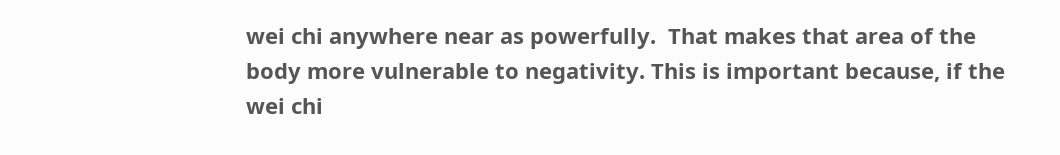wei chi anywhere near as powerfully.  That makes that area of the body more vulnerable to negativity. This is important because, if the wei chi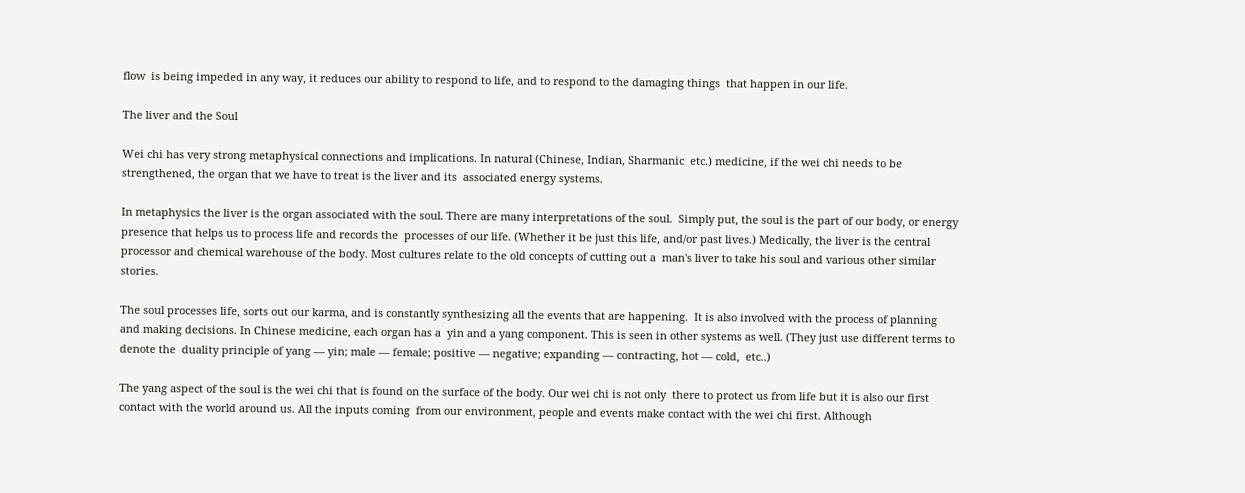flow  is being impeded in any way, it reduces our ability to respond to life, and to respond to the damaging things  that happen in our life.

The liver and the Soul

Wei chi has very strong metaphysical connections and implications. In natural (Chinese, Indian, Sharmanic  etc.) medicine, if the wei chi needs to be strengthened, the organ that we have to treat is the liver and its  associated energy systems.

In metaphysics the liver is the organ associated with the soul. There are many interpretations of the soul.  Simply put, the soul is the part of our body, or energy presence that helps us to process life and records the  processes of our life. (Whether it be just this life, and/or past lives.) Medically, the liver is the central  processor and chemical warehouse of the body. Most cultures relate to the old concepts of cutting out a  man's liver to take his soul and various other similar stories.

The soul processes life, sorts out our karma, and is constantly synthesizing all the events that are happening.  It is also involved with the process of planning and making decisions. In Chinese medicine, each organ has a  yin and a yang component. This is seen in other systems as well. (They just use different terms to denote the  duality principle of yang — yin; male — female; positive — negative; expanding — contracting, hot — cold,  etc..)

The yang aspect of the soul is the wei chi that is found on the surface of the body. Our wei chi is not only  there to protect us from life but it is also our first contact with the world around us. All the inputs coming  from our environment, people and events make contact with the wei chi first. Although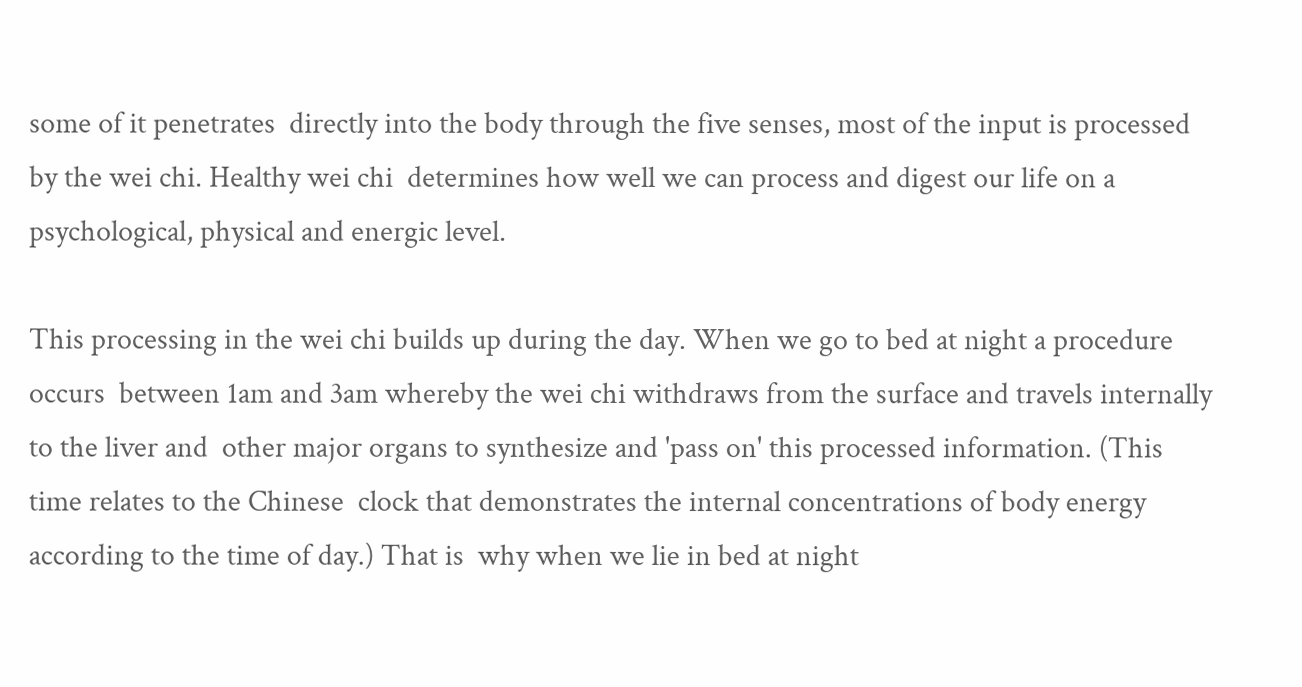some of it penetrates  directly into the body through the five senses, most of the input is processed by the wei chi. Healthy wei chi  determines how well we can process and digest our life on a psychological, physical and energic level.

This processing in the wei chi builds up during the day. When we go to bed at night a procedure occurs  between 1am and 3am whereby the wei chi withdraws from the surface and travels internally to the liver and  other major organs to synthesize and 'pass on' this processed information. (This time relates to the Chinese  clock that demonstrates the internal concentrations of body energy according to the time of day.) That is  why when we lie in bed at night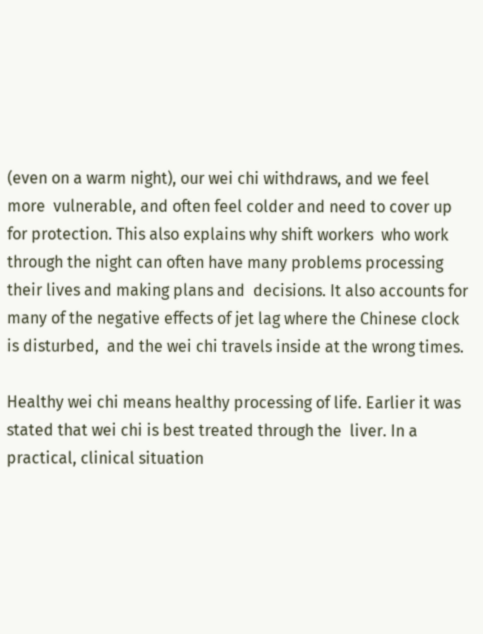(even on a warm night), our wei chi withdraws, and we feel more  vulnerable, and often feel colder and need to cover up for protection. This also explains why shift workers  who work through the night can often have many problems processing their lives and making plans and  decisions. It also accounts for many of the negative effects of jet lag where the Chinese clock is disturbed,  and the wei chi travels inside at the wrong times.

Healthy wei chi means healthy processing of life. Earlier it was stated that wei chi is best treated through the  liver. In a practical, clinical situation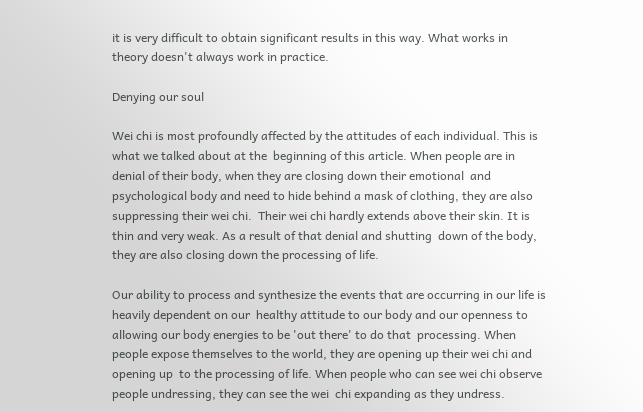it is very difficult to obtain significant results in this way. What works in  theory doesn't always work in practice.

Denying our soul

Wei chi is most profoundly affected by the attitudes of each individual. This is what we talked about at the  beginning of this article. When people are in denial of their body, when they are closing down their emotional  and psychological body and need to hide behind a mask of clothing, they are also suppressing their wei chi.  Their wei chi hardly extends above their skin. It is thin and very weak. As a result of that denial and shutting  down of the body, they are also closing down the processing of life.

Our ability to process and synthesize the events that are occurring in our life is heavily dependent on our  healthy attitude to our body and our openness to allowing our body energies to be 'out there' to do that  processing. When people expose themselves to the world, they are opening up their wei chi and opening up  to the processing of life. When people who can see wei chi observe people undressing, they can see the wei  chi expanding as they undress.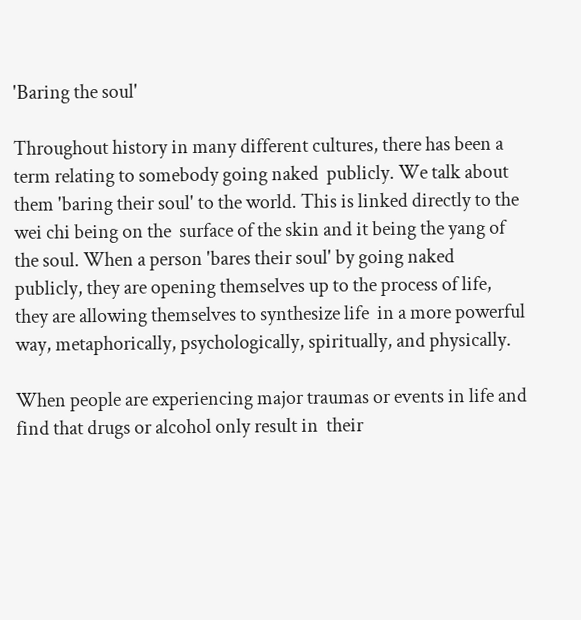'Baring the soul'

Throughout history in many different cultures, there has been a term relating to somebody going naked  publicly. We talk about them 'baring their soul' to the world. This is linked directly to the wei chi being on the  surface of the skin and it being the yang of the soul. When a person 'bares their soul' by going naked  publicly, they are opening themselves up to the process of life, they are allowing themselves to synthesize life  in a more powerful way, metaphorically, psychologically, spiritually, and physically.

When people are experiencing major traumas or events in life and find that drugs or alcohol only result in  their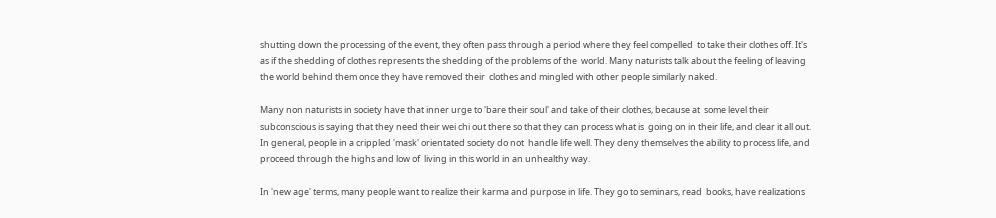shutting down the processing of the event, they often pass through a period where they feel compelled  to take their clothes off. It's as if the shedding of clothes represents the shedding of the problems of the  world. Many naturists talk about the feeling of leaving the world behind them once they have removed their  clothes and mingled with other people similarly naked.

Many non naturists in society have that inner urge to 'bare their soul' and take of their clothes, because at  some level their subconscious is saying that they need their wei chi out there so that they can process what is  going on in their life, and clear it all out. In general, people in a crippled 'mask' orientated society do not  handle life well. They deny themselves the ability to process life, and proceed through the highs and low of  living in this world in an unhealthy way.

In 'new age' terms, many people want to realize their karma and purpose in life. They go to seminars, read  books, have realizations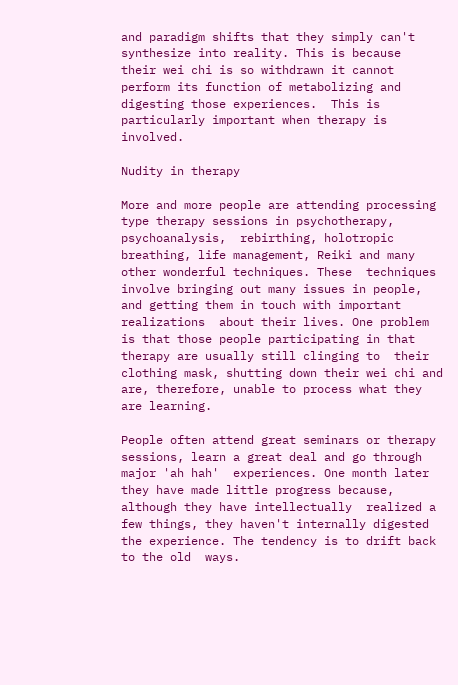and paradigm shifts that they simply can't synthesize into reality. This is because  their wei chi is so withdrawn it cannot perform its function of metabolizing and digesting those experiences.  This is particularly important when therapy is involved.

Nudity in therapy

More and more people are attending processing type therapy sessions in psychotherapy, psychoanalysis,  rebirthing, holotropic breathing, life management, Reiki and many other wonderful techniques. These  techniques involve bringing out many issues in people, and getting them in touch with important realizations  about their lives. One problem is that those people participating in that therapy are usually still clinging to  their clothing mask, shutting down their wei chi and are, therefore, unable to process what they are learning.

People often attend great seminars or therapy sessions, learn a great deal and go through major 'ah hah'  experiences. One month later they have made little progress because, although they have intellectually  realized a few things, they haven't internally digested the experience. The tendency is to drift back to the old  ways.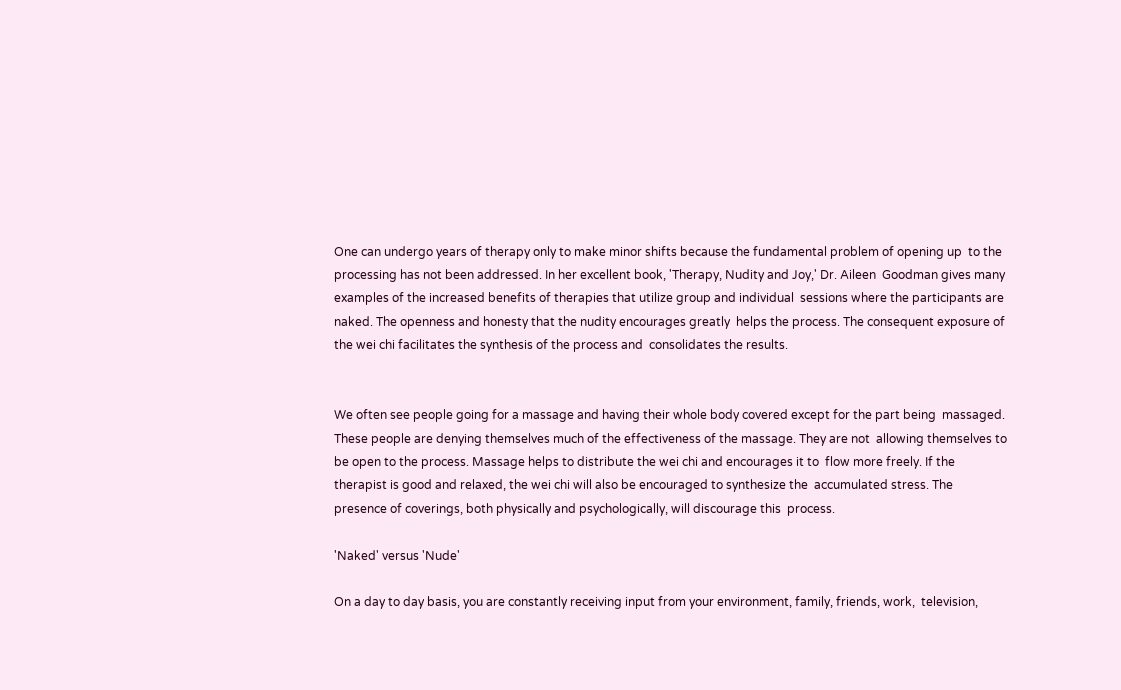One can undergo years of therapy only to make minor shifts because the fundamental problem of opening up  to the processing has not been addressed. In her excellent book, 'Therapy, Nudity and Joy,' Dr. Aileen  Goodman gives many examples of the increased benefits of therapies that utilize group and individual  sessions where the participants are naked. The openness and honesty that the nudity encourages greatly  helps the process. The consequent exposure of the wei chi facilitates the synthesis of the process and  consolidates the results.


We often see people going for a massage and having their whole body covered except for the part being  massaged. These people are denying themselves much of the effectiveness of the massage. They are not  allowing themselves to be open to the process. Massage helps to distribute the wei chi and encourages it to  flow more freely. If the therapist is good and relaxed, the wei chi will also be encouraged to synthesize the  accumulated stress. The presence of coverings, both physically and psychologically, will discourage this  process.

'Naked' versus 'Nude'

On a day to day basis, you are constantly receiving input from your environment, family, friends, work,  television,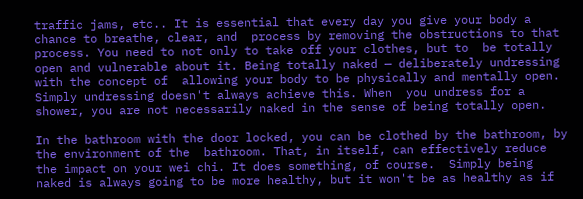traffic jams, etc.. It is essential that every day you give your body a chance to breathe, clear, and  process by removing the obstructions to that process. You need to not only to take off your clothes, but to  be totally open and vulnerable about it. Being totally naked — deliberately undressing with the concept of  allowing your body to be physically and mentally open. Simply undressing doesn't always achieve this. When  you undress for a shower, you are not necessarily naked in the sense of being totally open.

In the bathroom with the door locked, you can be clothed by the bathroom, by the environment of the  bathroom. That, in itself, can effectively reduce the impact on your wei chi. It does something, of course.  Simply being naked is always going to be more healthy, but it won't be as healthy as if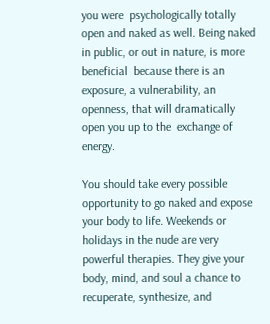you were  psychologically totally open and naked as well. Being naked in public, or out in nature, is more beneficial  because there is an exposure, a vulnerability, an openness, that will dramatically open you up to the  exchange of energy.

You should take every possible opportunity to go naked and expose your body to life. Weekends or  holidays in the nude are very powerful therapies. They give your body, mind, and soul a chance to  recuperate, synthesize, and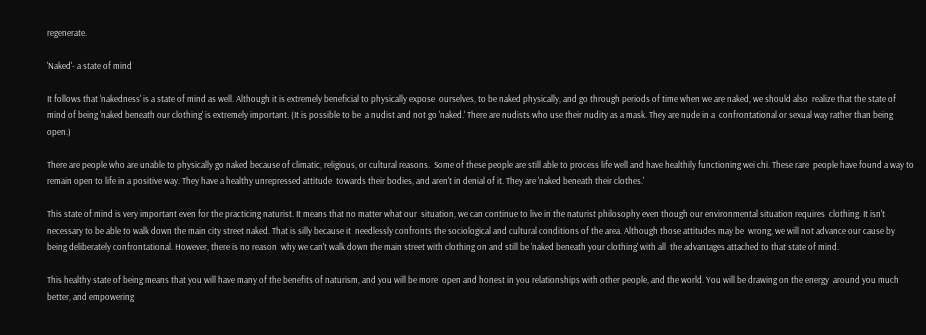regenerate.

'Naked'- a state of mind

It follows that 'nakedness' is a state of mind as well. Although it is extremely beneficial to physically expose  ourselves, to be naked physically, and go through periods of time when we are naked, we should also  realize that the state of mind of being 'naked beneath our clothing' is extremely important. (It is possible to be  a nudist and not go 'naked.' There are nudists who use their nudity as a mask. They are nude in a  confrontational or sexual way rather than being open.)

There are people who are unable to physically go naked because of climatic, religious, or cultural reasons.  Some of these people are still able to process life well and have healthily functioning wei chi. These rare  people have found a way to remain open to life in a positive way. They have a healthy unrepressed attitude  towards their bodies, and aren't in denial of it. They are 'naked beneath their clothes.'

This state of mind is very important even for the practicing naturist. It means that no matter what our  situation, we can continue to live in the naturist philosophy even though our environmental situation requires  clothing. It isn't necessary to be able to walk down the main city street naked. That is silly because it  needlessly confronts the sociological and cultural conditions of the area. Although those attitudes may be  wrong, we will not advance our cause by being deliberately confrontational. However, there is no reason  why we can't walk down the main street with clothing on and still be 'naked beneath your clothing' with all  the advantages attached to that state of mind.

This healthy state of being means that you will have many of the benefits of naturism, and you will be more  open and honest in you relationships with other people, and the world. You will be drawing on the energy  around you much better, and empowering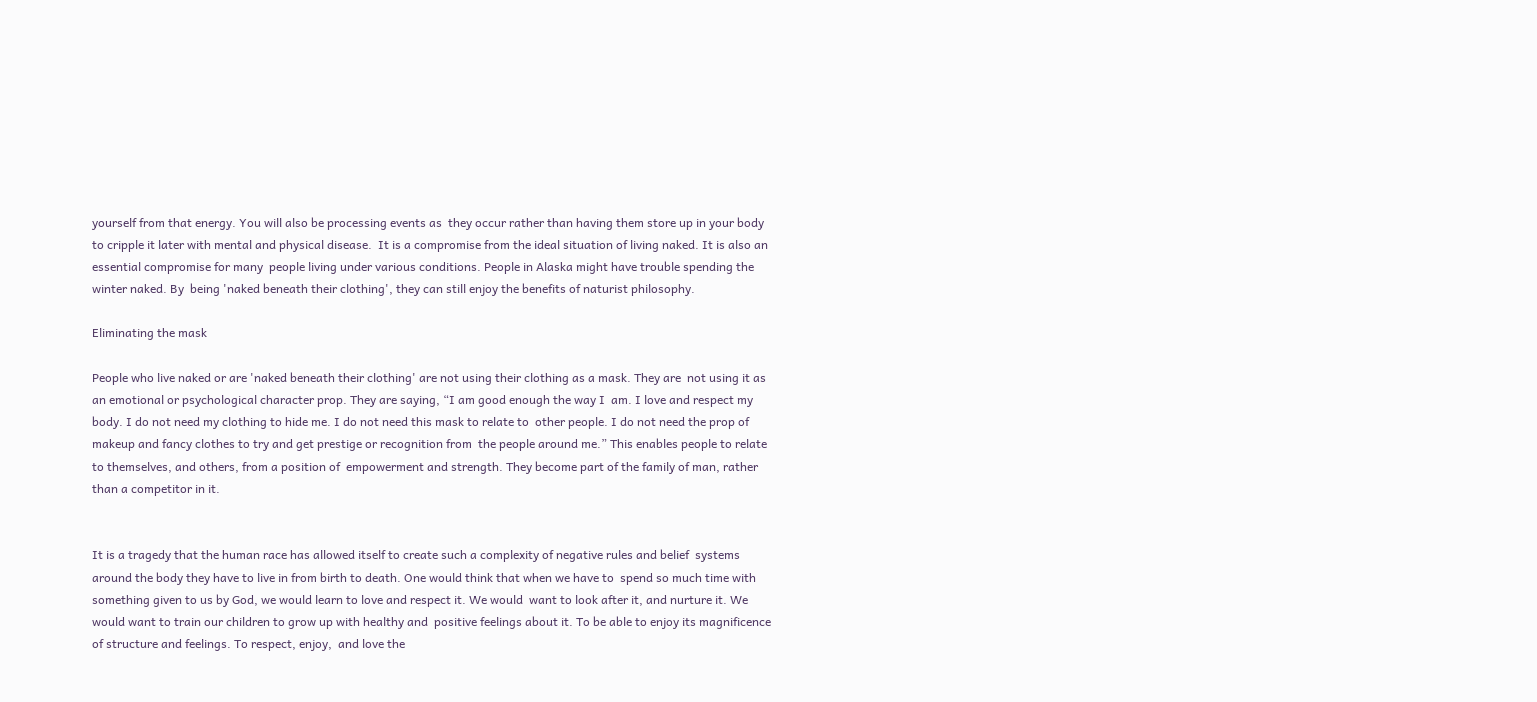yourself from that energy. You will also be processing events as  they occur rather than having them store up in your body to cripple it later with mental and physical disease.  It is a compromise from the ideal situation of living naked. It is also an essential compromise for many  people living under various conditions. People in Alaska might have trouble spending the winter naked. By  being 'naked beneath their clothing', they can still enjoy the benefits of naturist philosophy.

Eliminating the mask

People who live naked or are 'naked beneath their clothing' are not using their clothing as a mask. They are  not using it as an emotional or psychological character prop. They are saying, “I am good enough the way I  am. I love and respect my body. I do not need my clothing to hide me. I do not need this mask to relate to  other people. I do not need the prop of makeup and fancy clothes to try and get prestige or recognition from  the people around me.” This enables people to relate to themselves, and others, from a position of  empowerment and strength. They become part of the family of man, rather than a competitor in it.


It is a tragedy that the human race has allowed itself to create such a complexity of negative rules and belief  systems around the body they have to live in from birth to death. One would think that when we have to  spend so much time with something given to us by God, we would learn to love and respect it. We would  want to look after it, and nurture it. We would want to train our children to grow up with healthy and  positive feelings about it. To be able to enjoy its magnificence of structure and feelings. To respect, enjoy,  and love the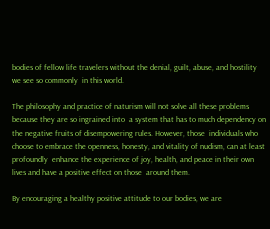bodies of fellow life travelers without the denial, guilt, abuse, and hostility we see so commonly  in this world.

The philosophy and practice of naturism will not solve all these problems because they are so ingrained into  a system that has to much dependency on the negative fruits of disempowering rules. However, those  individuals who choose to embrace the openness, honesty, and vitality of nudism, can at least profoundly  enhance the experience of joy, health, and peace in their own lives and have a positive effect on those  around them.

By encouraging a healthy positive attitude to our bodies, we are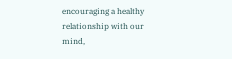encouraging a healthy relationship with our  mind,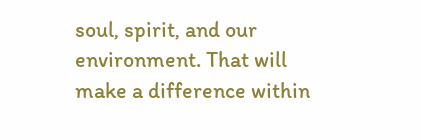soul, spirit, and our environment. That will make a difference within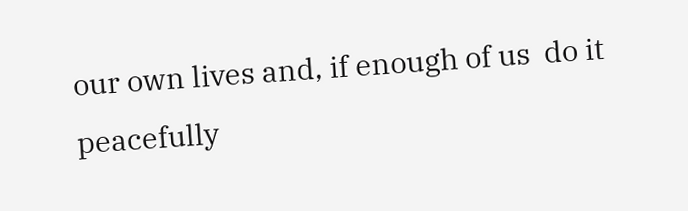our own lives and, if enough of us  do it peacefully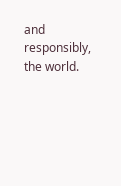and responsibly, the world.